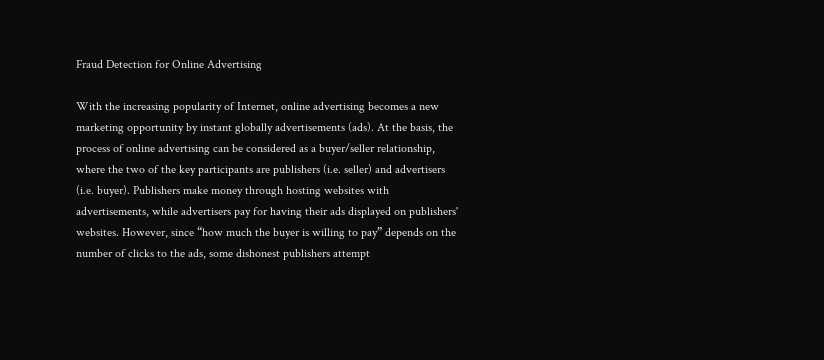Fraud Detection for Online Advertising

With the increasing popularity of Internet, online advertising becomes a new marketing opportunity by instant globally advertisements (ads). At the basis, the process of online advertising can be considered as a buyer/seller relationship, where the two of the key participants are publishers (i.e. seller) and advertisers (i.e. buyer). Publishers make money through hosting websites with advertisements, while advertisers pay for having their ads displayed on publishers' websites. However, since “how much the buyer is willing to pay” depends on the number of clicks to the ads, some dishonest publishers attempt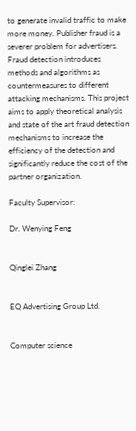to generate invalid traffic to make more money. Publisher fraud is a severer problem for advertisers. Fraud detection introduces methods and algorithms as countermeasures to different attacking mechanisms. This project aims to apply theoretical analysis and state of the art fraud detection mechanisms to increase the efficiency of the detection and significantly reduce the cost of the partner organization.

Faculty Supervisor:

Dr. Wenying Feng


Qinglei Zhang


EQ Advertising Group Ltd.


Computer science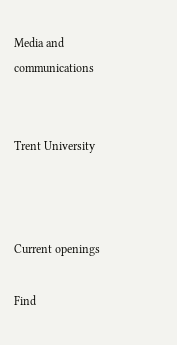Media and communications


Trent University



Current openings

Find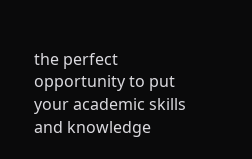the perfect opportunity to put your academic skills and knowledge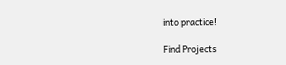into practice!

Find Projects